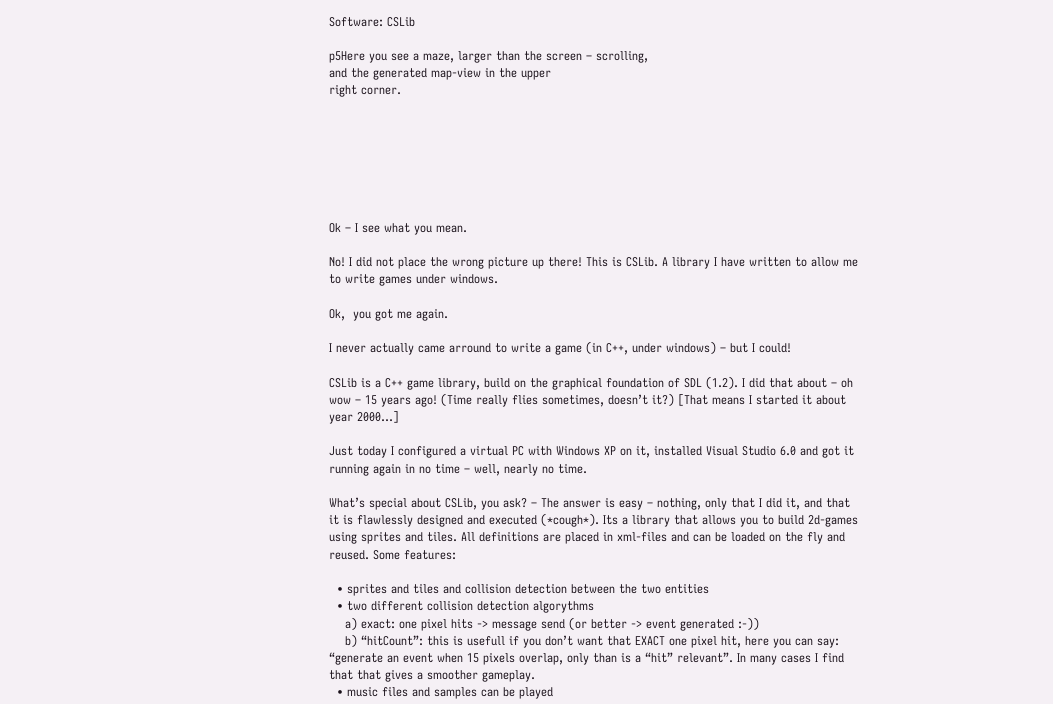Software: CSLib

p5Here you see a maze, larger than the screen – scrolling,
and the generated map-view in the upper
right corner.







Ok – I see what you mean.

No! I did not place the wrong picture up there! This is CSLib. A library I have written to allow me to write games under windows.

Ok,  you got me again.

I never actually came arround to write a game (in C++, under windows) – but I could!

CSLib is a C++ game library, build on the graphical foundation of SDL (1.2). I did that about – oh wow – 15 years ago! (Time really flies sometimes, doesn’t it?) [That means I started it about year 2000…]

Just today I configured a virtual PC with Windows XP on it, installed Visual Studio 6.0 and got it running again in no time – well, nearly no time.

What’s special about CSLib, you ask? – The answer is easy – nothing, only that I did it, and that it is flawlessly designed and executed (*cough*). Its a library that allows you to build 2d-games using sprites and tiles. All definitions are placed in xml-files and can be loaded on the fly and reused. Some features:

  • sprites and tiles and collision detection between the two entities
  • two different collision detection algorythms
    a) exact: one pixel hits -> message send (or better -> event generated :-))
    b) “hitCount”: this is usefull if you don’t want that EXACT one pixel hit, here you can say: “generate an event when 15 pixels overlap, only than is a “hit” relevant”. In many cases I find that that gives a smoother gameplay.
  • music files and samples can be played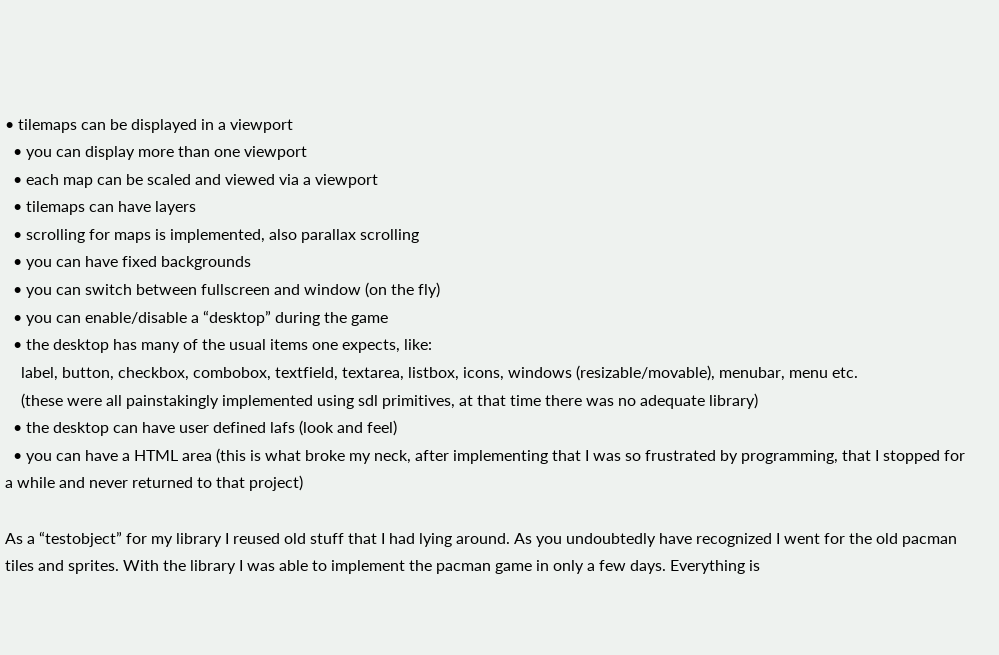• tilemaps can be displayed in a viewport
  • you can display more than one viewport
  • each map can be scaled and viewed via a viewport
  • tilemaps can have layers
  • scrolling for maps is implemented, also parallax scrolling
  • you can have fixed backgrounds
  • you can switch between fullscreen and window (on the fly)
  • you can enable/disable a “desktop” during the game
  • the desktop has many of the usual items one expects, like:
    label, button, checkbox, combobox, textfield, textarea, listbox, icons, windows (resizable/movable), menubar, menu etc.
    (these were all painstakingly implemented using sdl primitives, at that time there was no adequate library)
  • the desktop can have user defined lafs (look and feel)
  • you can have a HTML area (this is what broke my neck, after implementing that I was so frustrated by programming, that I stopped for a while and never returned to that project)

As a “testobject” for my library I reused old stuff that I had lying around. As you undoubtedly have recognized I went for the old pacman tiles and sprites. With the library I was able to implement the pacman game in only a few days. Everything is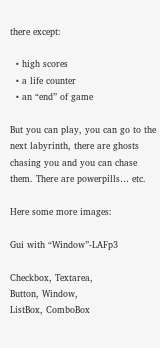there except:

  • high scores
  • a life counter
  • an “end” of game

But you can play, you can go to the next labyrinth, there are ghosts chasing you and you can chase them. There are powerpills… etc.

Here some more images:

Gui with “Window”-LAFp3

Checkbox, Textarea,
Button, Window,
ListBox, ComboBox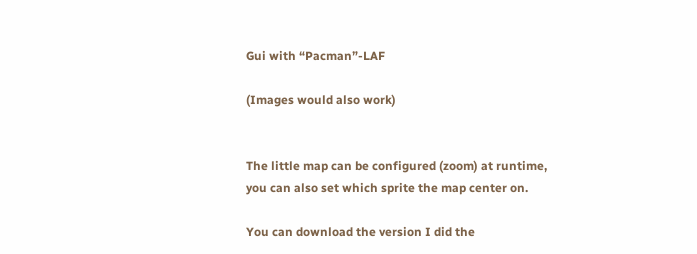Gui with “Pacman”-LAF

(Images would also work)


The little map can be configured (zoom) at runtime,
you can also set which sprite the map center on.

You can download the version I did the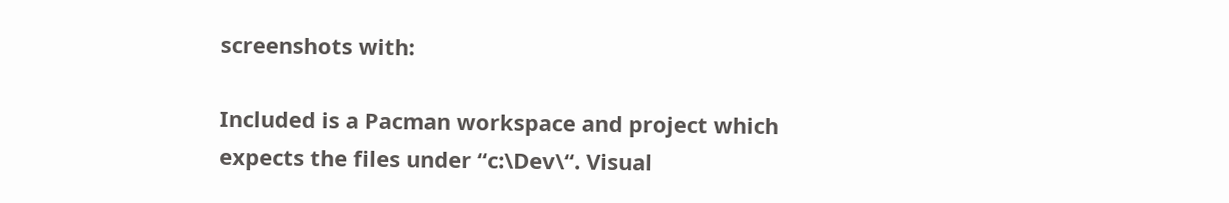screenshots with:

Included is a Pacman workspace and project which expects the files under “c:\Dev\“. Visual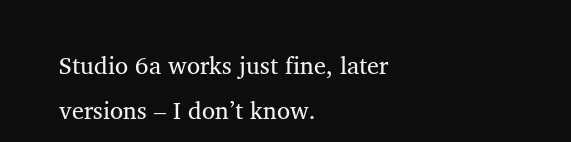Studio 6a works just fine, later versions – I don’t know.